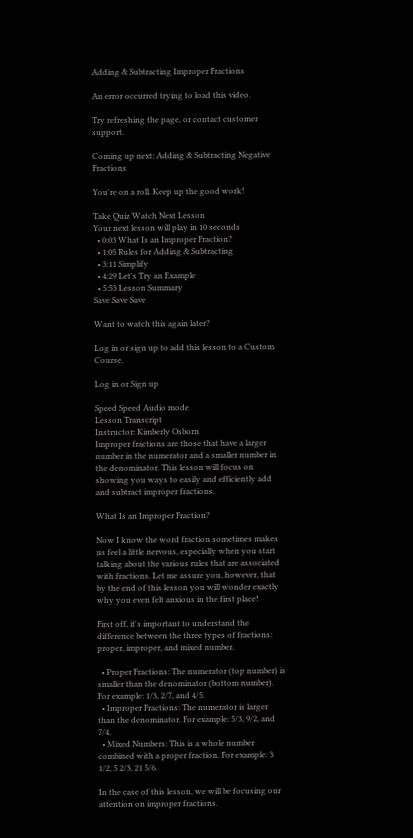Adding & Subtracting Improper Fractions

An error occurred trying to load this video.

Try refreshing the page, or contact customer support.

Coming up next: Adding & Subtracting Negative Fractions

You're on a roll. Keep up the good work!

Take Quiz Watch Next Lesson
Your next lesson will play in 10 seconds
  • 0:03 What Is an Improper Fraction?
  • 1:05 Rules for Adding & Subtracting
  • 3:11 Simplify
  • 4:29 Let's Try an Example
  • 5:53 Lesson Summary
Save Save Save

Want to watch this again later?

Log in or sign up to add this lesson to a Custom Course.

Log in or Sign up

Speed Speed Audio mode
Lesson Transcript
Instructor: Kimberly Osborn
Improper fractions are those that have a larger number in the numerator and a smaller number in the denominator. This lesson will focus on showing you ways to easily and efficiently add and subtract improper fractions.

What Is an Improper Fraction?

Now I know the word fraction sometimes makes us feel a little nervous, especially when you start talking about the various rules that are associated with fractions. Let me assure you, however, that by the end of this lesson you will wonder exactly why you even felt anxious in the first place!

First off, it's important to understand the difference between the three types of fractions: proper, improper, and mixed number.

  • Proper Fractions: The numerator (top number) is smaller than the denominator (bottom number). For example: 1/3, 2/7, and 4/5.
  • Improper Fractions: The numerator is larger than the denominator. For example: 5/3, 9/2, and 7/4.
  • Mixed Numbers: This is a whole number combined with a proper fraction. For example: 3 1/2, 5 2/3, 21 5/6.

In the case of this lesson, we will be focusing our attention on improper fractions.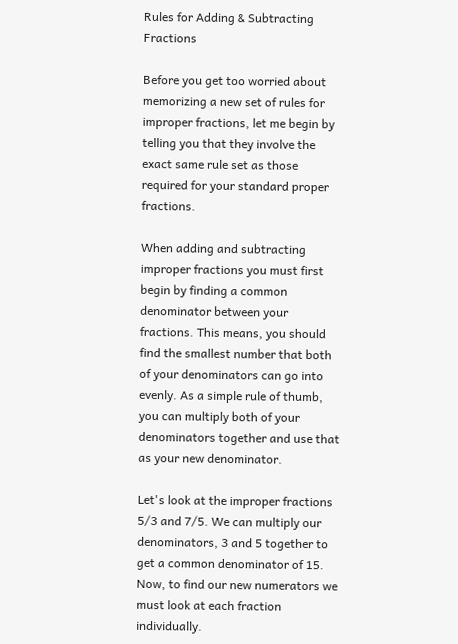Rules for Adding & Subtracting Fractions

Before you get too worried about memorizing a new set of rules for improper fractions, let me begin by telling you that they involve the exact same rule set as those required for your standard proper fractions.

When adding and subtracting improper fractions you must first begin by finding a common denominator between your fractions. This means, you should find the smallest number that both of your denominators can go into evenly. As a simple rule of thumb, you can multiply both of your denominators together and use that as your new denominator.

Let's look at the improper fractions 5/3 and 7/5. We can multiply our denominators, 3 and 5 together to get a common denominator of 15. Now, to find our new numerators we must look at each fraction individually.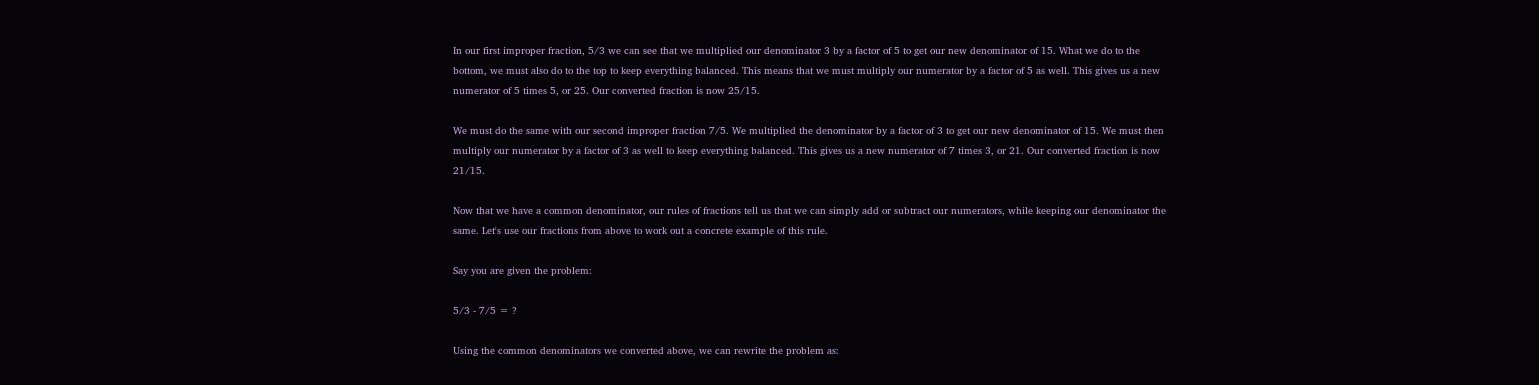In our first improper fraction, 5/3 we can see that we multiplied our denominator 3 by a factor of 5 to get our new denominator of 15. What we do to the bottom, we must also do to the top to keep everything balanced. This means that we must multiply our numerator by a factor of 5 as well. This gives us a new numerator of 5 times 5, or 25. Our converted fraction is now 25/15.

We must do the same with our second improper fraction 7/5. We multiplied the denominator by a factor of 3 to get our new denominator of 15. We must then multiply our numerator by a factor of 3 as well to keep everything balanced. This gives us a new numerator of 7 times 3, or 21. Our converted fraction is now 21/15.

Now that we have a common denominator, our rules of fractions tell us that we can simply add or subtract our numerators, while keeping our denominator the same. Let's use our fractions from above to work out a concrete example of this rule.

Say you are given the problem:

5/3 - 7/5 = ?

Using the common denominators we converted above, we can rewrite the problem as: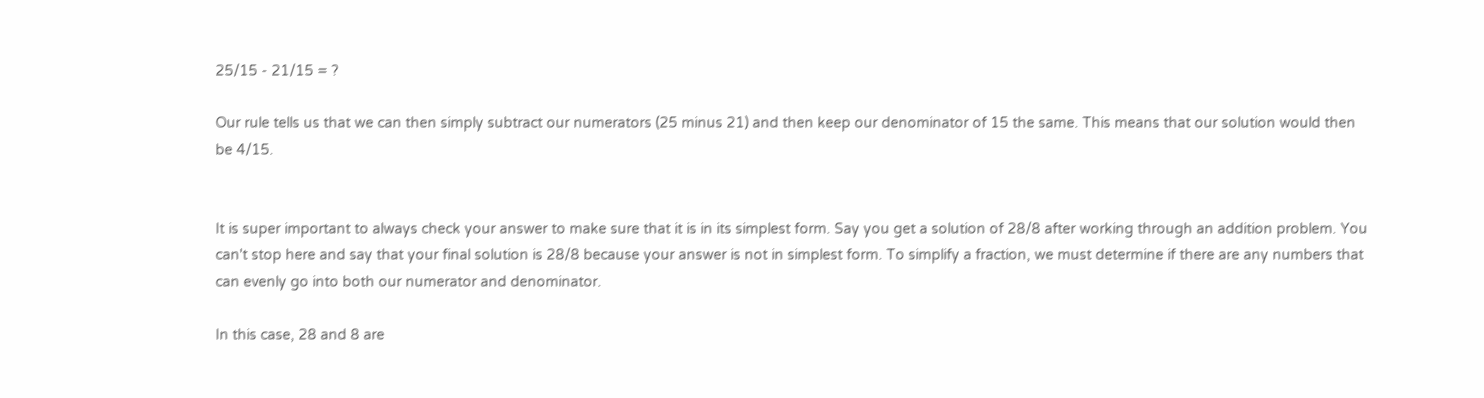25/15 - 21/15 = ?

Our rule tells us that we can then simply subtract our numerators (25 minus 21) and then keep our denominator of 15 the same. This means that our solution would then be 4/15.


It is super important to always check your answer to make sure that it is in its simplest form. Say you get a solution of 28/8 after working through an addition problem. You can't stop here and say that your final solution is 28/8 because your answer is not in simplest form. To simplify a fraction, we must determine if there are any numbers that can evenly go into both our numerator and denominator.

In this case, 28 and 8 are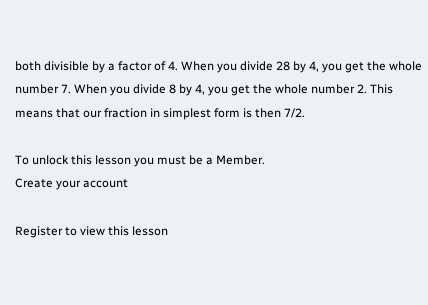both divisible by a factor of 4. When you divide 28 by 4, you get the whole number 7. When you divide 8 by 4, you get the whole number 2. This means that our fraction in simplest form is then 7/2.

To unlock this lesson you must be a Member.
Create your account

Register to view this lesson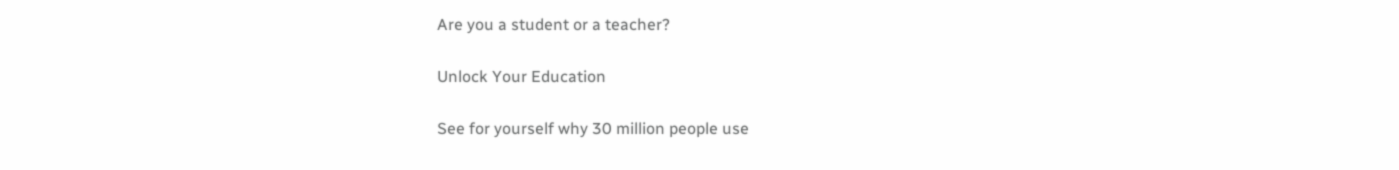Are you a student or a teacher?

Unlock Your Education

See for yourself why 30 million people use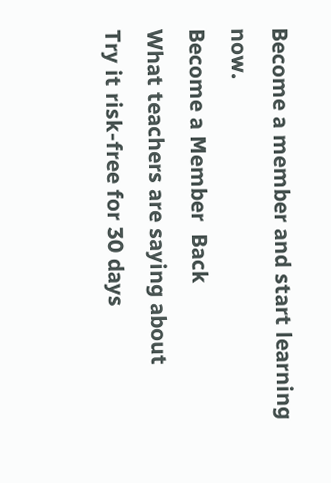Become a member and start learning now.
Become a Member  Back
What teachers are saying about
Try it risk-free for 30 days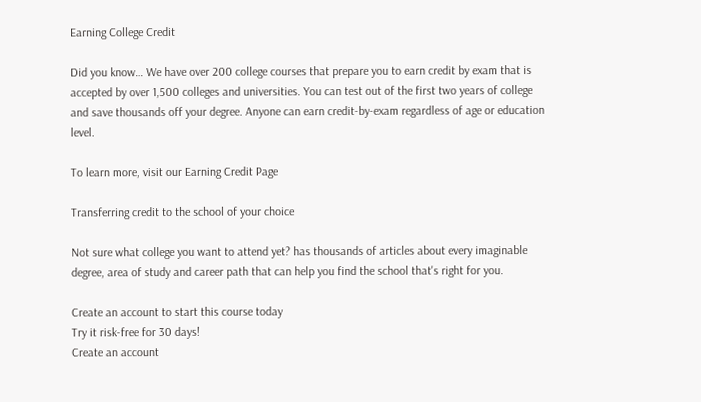Earning College Credit

Did you know… We have over 200 college courses that prepare you to earn credit by exam that is accepted by over 1,500 colleges and universities. You can test out of the first two years of college and save thousands off your degree. Anyone can earn credit-by-exam regardless of age or education level.

To learn more, visit our Earning Credit Page

Transferring credit to the school of your choice

Not sure what college you want to attend yet? has thousands of articles about every imaginable degree, area of study and career path that can help you find the school that's right for you.

Create an account to start this course today
Try it risk-free for 30 days!
Create an account